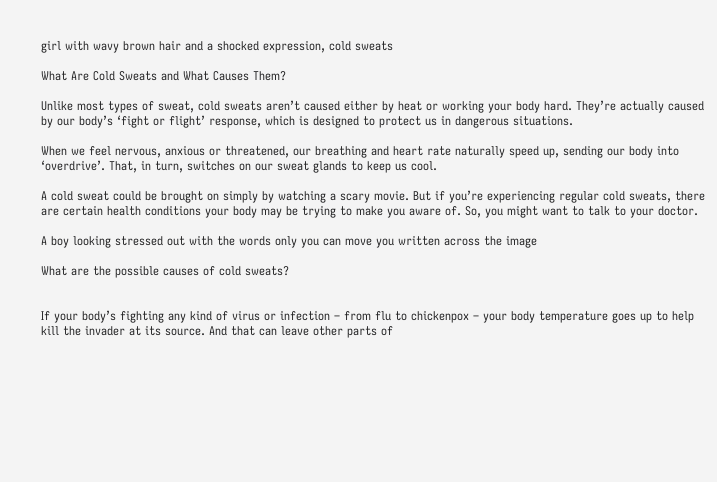girl with wavy brown hair and a shocked expression, cold sweats

What Are Cold Sweats and What Causes Them?

Unlike most types of sweat, cold sweats aren’t caused either by heat or working your body hard. They’re actually caused by our body’s ‘fight or flight’ response, which is designed to protect us in dangerous situations.

When we feel nervous, anxious or threatened, our breathing and heart rate naturally speed up, sending our body into ‘overdrive’. That, in turn, switches on our sweat glands to keep us cool.

A cold sweat could be brought on simply by watching a scary movie. But if you’re experiencing regular cold sweats, there are certain health conditions your body may be trying to make you aware of. So, you might want to talk to your doctor.

A boy looking stressed out with the words only you can move you written across the image

What are the possible causes of cold sweats?


If your body’s fighting any kind of virus or infection – from flu to chickenpox – your body temperature goes up to help kill the invader at its source. And that can leave other parts of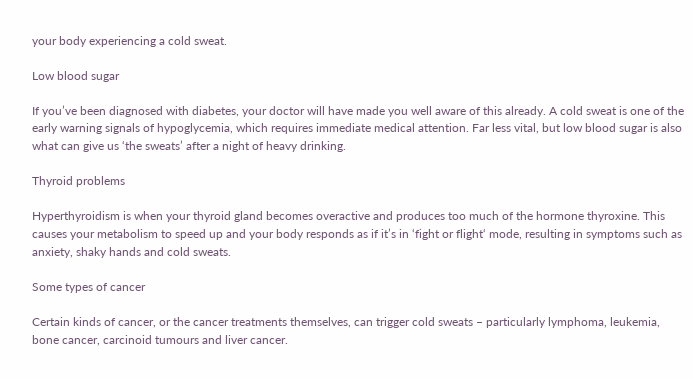your body experiencing a cold sweat.

Low blood sugar

If you’ve been diagnosed with diabetes, your doctor will have made you well aware of this already. A cold sweat is one of the early warning signals of hypoglycemia, which requires immediate medical attention. Far less vital, but low blood sugar is also what can give us ‘the sweats’ after a night of heavy drinking.

Thyroid problems

Hyperthyroidism is when your thyroid gland becomes overactive and produces too much of the hormone thyroxine. This causes your metabolism to speed up and your body responds as if it’s in ‘fight or flight‘ mode, resulting in symptoms such as anxiety, shaky hands and cold sweats.

Some types of cancer

Certain kinds of cancer, or the cancer treatments themselves, can trigger cold sweats – particularly lymphoma, leukemia, bone cancer, carcinoid tumours and liver cancer.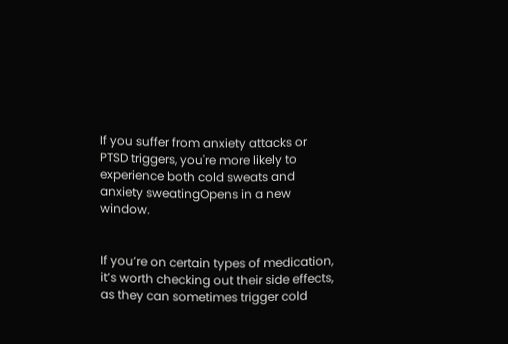If you suffer from anxiety attacks or PTSD triggers, you're more likely to experience both cold sweats and anxiety sweatingOpens in a new window.


If you’re on certain types of medication, it’s worth checking out their side effects, as they can sometimes trigger cold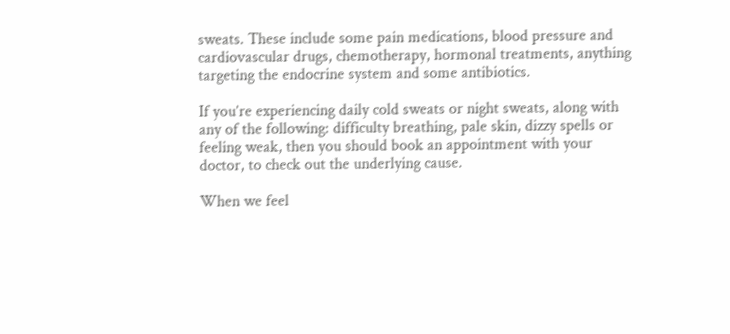sweats. These include some pain medications, blood pressure and cardiovascular drugs, chemotherapy, hormonal treatments, anything targeting the endocrine system and some antibiotics.

If you’re experiencing daily cold sweats or night sweats, along with any of the following: difficulty breathing, pale skin, dizzy spells or feeling weak, then you should book an appointment with your doctor, to check out the underlying cause.

When we feel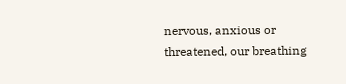nervous, anxious or threatened, our breathing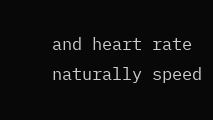and heart rate naturally speed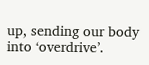up, sending our body
into ‘overdrive’.